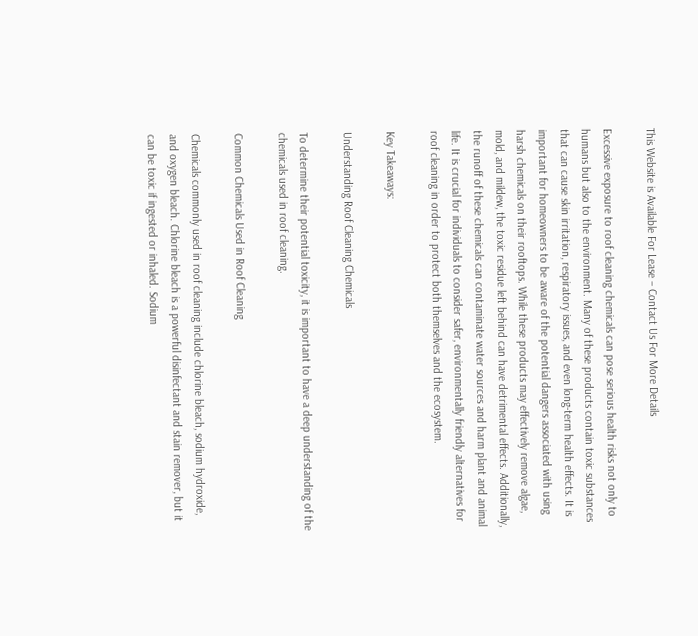This Website is Available For Lease – Contact Us For More Details

Excessive exposure to roof cleaning chemicals can pose serious health risks not only to humans but also to the environment. Many of these products contain toxic substances that can cause skin irritation, respiratory issues, and even long-term health effects. It is important for homeowners to be aware of the potential dangers associated with using harsh chemicals on their rooftops. While these products may effectively remove algae, mold, and mildew, the toxic residue left behind can have detrimental effects. Additionally, the runoff of these chemicals can contaminate water sources and harm plant and animal life. It is crucial for individuals to consider safer, environmentally friendly alternatives for roof cleaning in order to protect both themselves and the ecosystem.

Key Takeaways:

Understanding Roof Cleaning Chemicals

To determine their potential toxicity, it is important to have a deep understanding of the chemicals used in roof cleaning.

Common Chemicals Used in Roof Cleaning

Chemicals commonly used in roof cleaning include chlorine bleach, sodium hydroxide, and oxygen bleach. Chlorine bleach is a powerful disinfectant and stain remover, but it can be toxic if ingested or inhaled. Sodium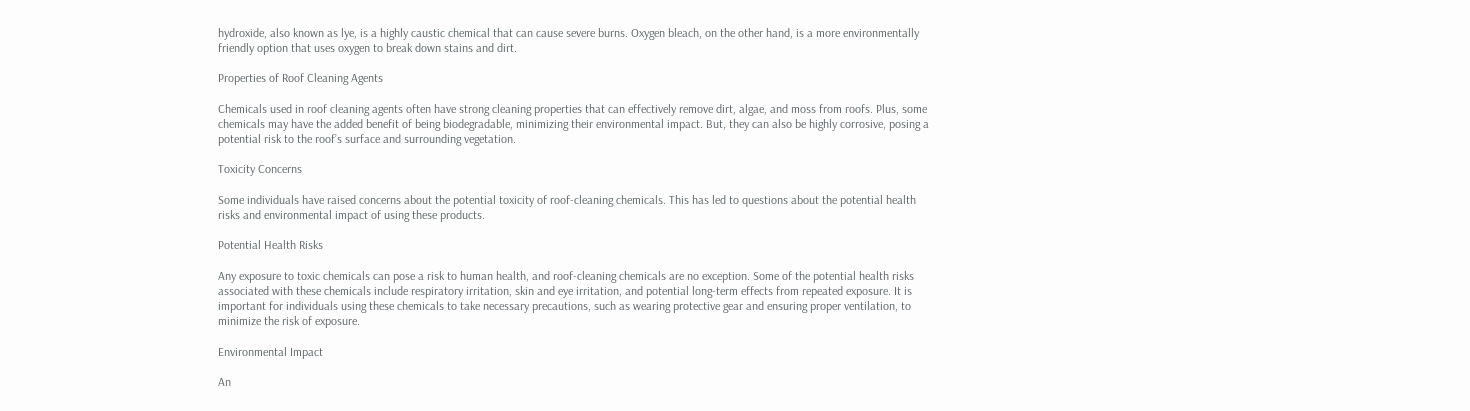hydroxide, also known as lye, is a highly caustic chemical that can cause severe burns. Oxygen bleach, on the other hand, is a more environmentally friendly option that uses oxygen to break down stains and dirt.

Properties of Roof Cleaning Agents

Chemicals used in roof cleaning agents often have strong cleaning properties that can effectively remove dirt, algae, and moss from roofs. Plus, some chemicals may have the added benefit of being biodegradable, minimizing their environmental impact. But, they can also be highly corrosive, posing a potential risk to the roof’s surface and surrounding vegetation.

Toxicity Concerns

Some individuals have raised concerns about the potential toxicity of roof-cleaning chemicals. This has led to questions about the potential health risks and environmental impact of using these products.

Potential Health Risks

Any exposure to toxic chemicals can pose a risk to human health, and roof-cleaning chemicals are no exception. Some of the potential health risks associated with these chemicals include respiratory irritation, skin and eye irritation, and potential long-term effects from repeated exposure. It is important for individuals using these chemicals to take necessary precautions, such as wearing protective gear and ensuring proper ventilation, to minimize the risk of exposure.

Environmental Impact

An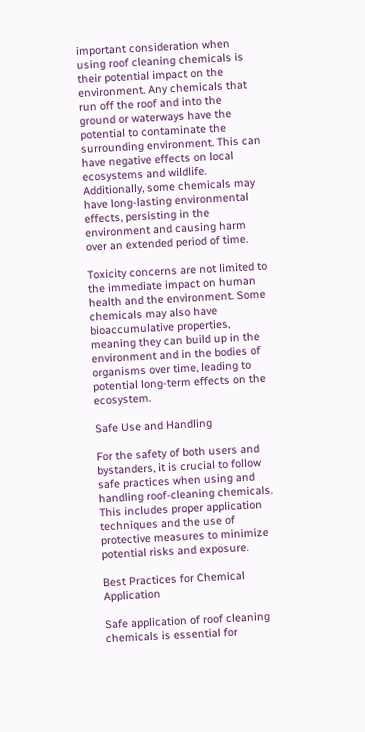important consideration when using roof cleaning chemicals is their potential impact on the environment. Any chemicals that run off the roof and into the ground or waterways have the potential to contaminate the surrounding environment. This can have negative effects on local ecosystems and wildlife. Additionally, some chemicals may have long-lasting environmental effects, persisting in the environment and causing harm over an extended period of time.

Toxicity concerns are not limited to the immediate impact on human health and the environment. Some chemicals may also have bioaccumulative properties, meaning they can build up in the environment and in the bodies of organisms over time, leading to potential long-term effects on the ecosystem.

Safe Use and Handling

For the safety of both users and bystanders, it is crucial to follow safe practices when using and handling roof-cleaning chemicals. This includes proper application techniques and the use of protective measures to minimize potential risks and exposure.

Best Practices for Chemical Application

Safe application of roof cleaning chemicals is essential for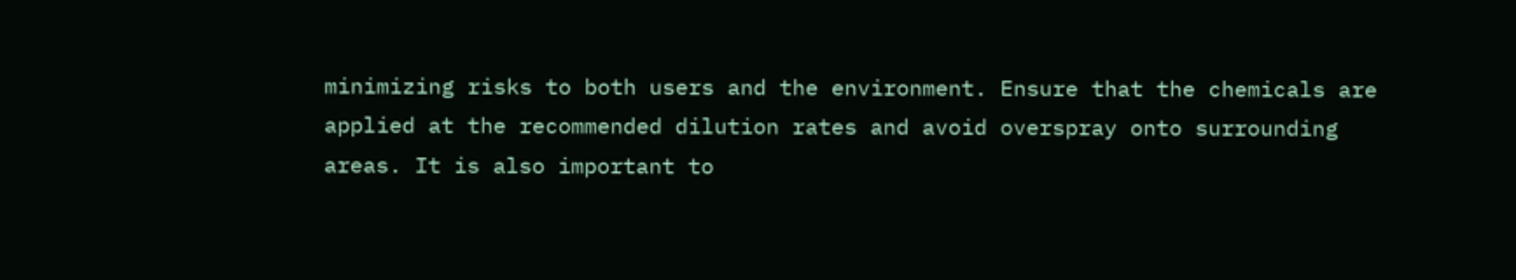minimizing risks to both users and the environment. Ensure that the chemicals are applied at the recommended dilution rates and avoid overspray onto surrounding areas. It is also important to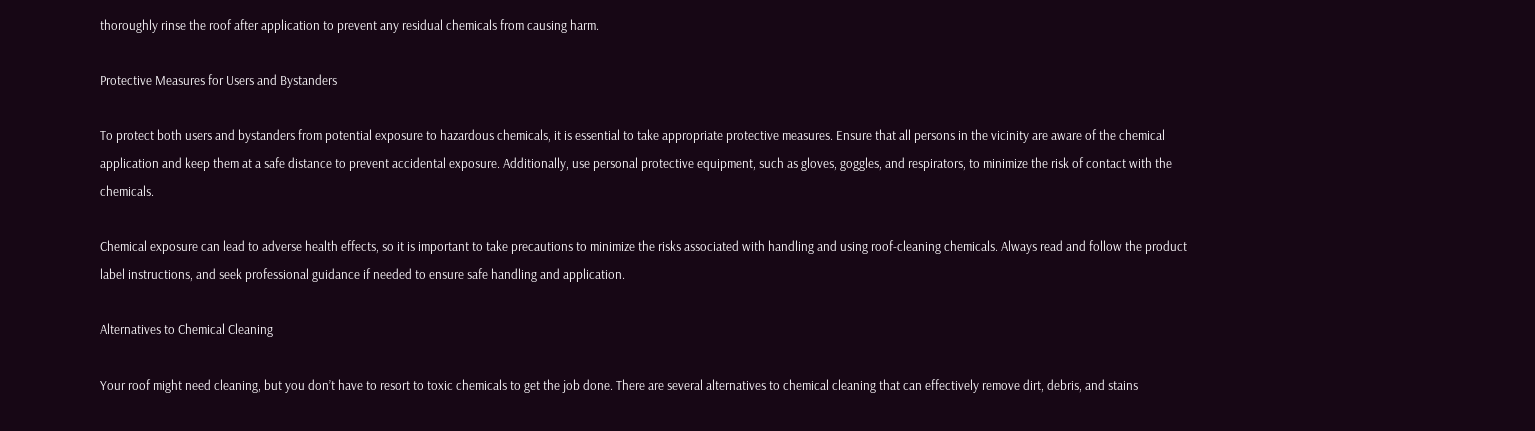thoroughly rinse the roof after application to prevent any residual chemicals from causing harm.

Protective Measures for Users and Bystanders

To protect both users and bystanders from potential exposure to hazardous chemicals, it is essential to take appropriate protective measures. Ensure that all persons in the vicinity are aware of the chemical application and keep them at a safe distance to prevent accidental exposure. Additionally, use personal protective equipment, such as gloves, goggles, and respirators, to minimize the risk of contact with the chemicals.

Chemical exposure can lead to adverse health effects, so it is important to take precautions to minimize the risks associated with handling and using roof-cleaning chemicals. Always read and follow the product label instructions, and seek professional guidance if needed to ensure safe handling and application.

Alternatives to Chemical Cleaning

Your roof might need cleaning, but you don’t have to resort to toxic chemicals to get the job done. There are several alternatives to chemical cleaning that can effectively remove dirt, debris, and stains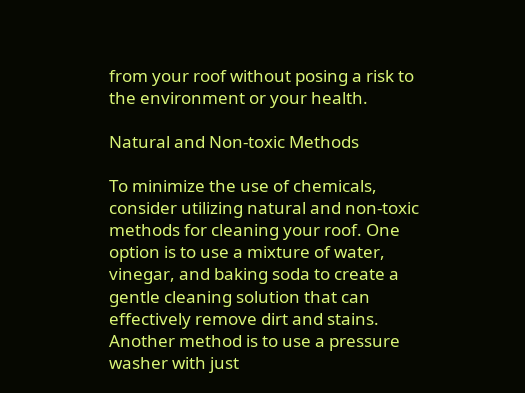from your roof without posing a risk to the environment or your health.

Natural and Non-toxic Methods

To minimize the use of chemicals, consider utilizing natural and non-toxic methods for cleaning your roof. One option is to use a mixture of water, vinegar, and baking soda to create a gentle cleaning solution that can effectively remove dirt and stains. Another method is to use a pressure washer with just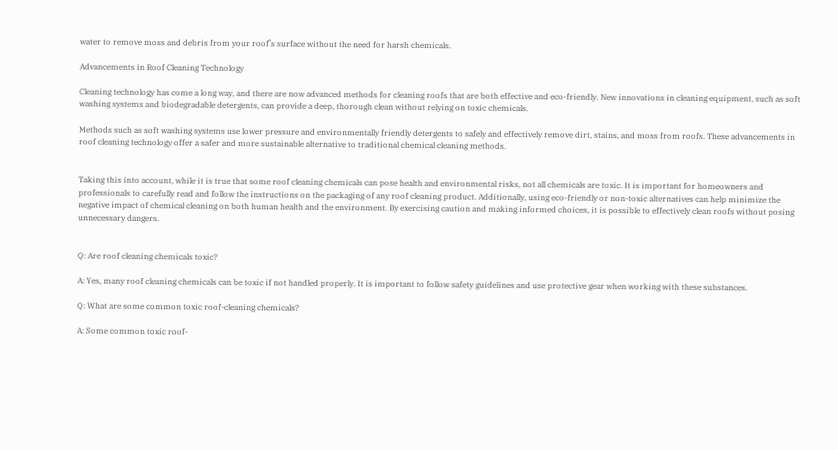water to remove moss and debris from your roof’s surface without the need for harsh chemicals.

Advancements in Roof Cleaning Technology

Cleaning technology has come a long way, and there are now advanced methods for cleaning roofs that are both effective and eco-friendly. New innovations in cleaning equipment, such as soft washing systems and biodegradable detergents, can provide a deep, thorough clean without relying on toxic chemicals.

Methods such as soft washing systems use lower pressure and environmentally friendly detergents to safely and effectively remove dirt, stains, and moss from roofs. These advancements in roof cleaning technology offer a safer and more sustainable alternative to traditional chemical cleaning methods.


Taking this into account, while it is true that some roof cleaning chemicals can pose health and environmental risks, not all chemicals are toxic. It is important for homeowners and professionals to carefully read and follow the instructions on the packaging of any roof cleaning product. Additionally, using eco-friendly or non-toxic alternatives can help minimize the negative impact of chemical cleaning on both human health and the environment. By exercising caution and making informed choices, it is possible to effectively clean roofs without posing unnecessary dangers.


Q: Are roof cleaning chemicals toxic?

A: Yes, many roof cleaning chemicals can be toxic if not handled properly. It is important to follow safety guidelines and use protective gear when working with these substances.

Q: What are some common toxic roof-cleaning chemicals?

A: Some common toxic roof-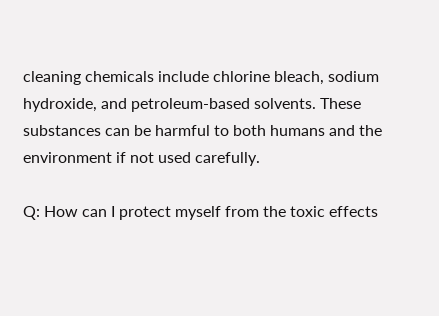cleaning chemicals include chlorine bleach, sodium hydroxide, and petroleum-based solvents. These substances can be harmful to both humans and the environment if not used carefully.

Q: How can I protect myself from the toxic effects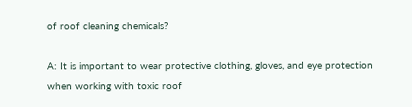of roof cleaning chemicals?

A: It is important to wear protective clothing, gloves, and eye protection when working with toxic roof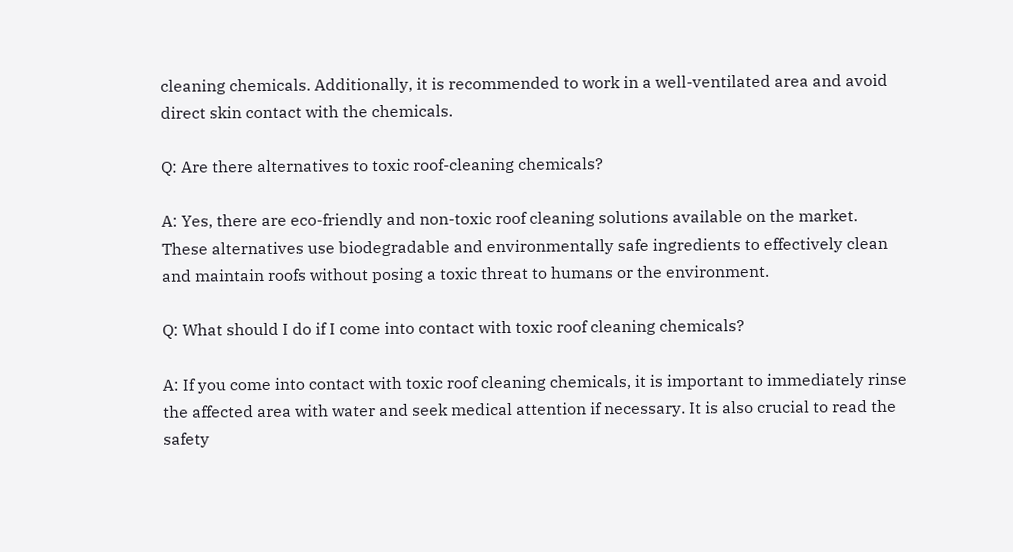cleaning chemicals. Additionally, it is recommended to work in a well-ventilated area and avoid direct skin contact with the chemicals.

Q: Are there alternatives to toxic roof-cleaning chemicals?

A: Yes, there are eco-friendly and non-toxic roof cleaning solutions available on the market. These alternatives use biodegradable and environmentally safe ingredients to effectively clean and maintain roofs without posing a toxic threat to humans or the environment.

Q: What should I do if I come into contact with toxic roof cleaning chemicals?

A: If you come into contact with toxic roof cleaning chemicals, it is important to immediately rinse the affected area with water and seek medical attention if necessary. It is also crucial to read the safety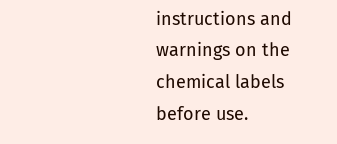instructions and warnings on the chemical labels before use.